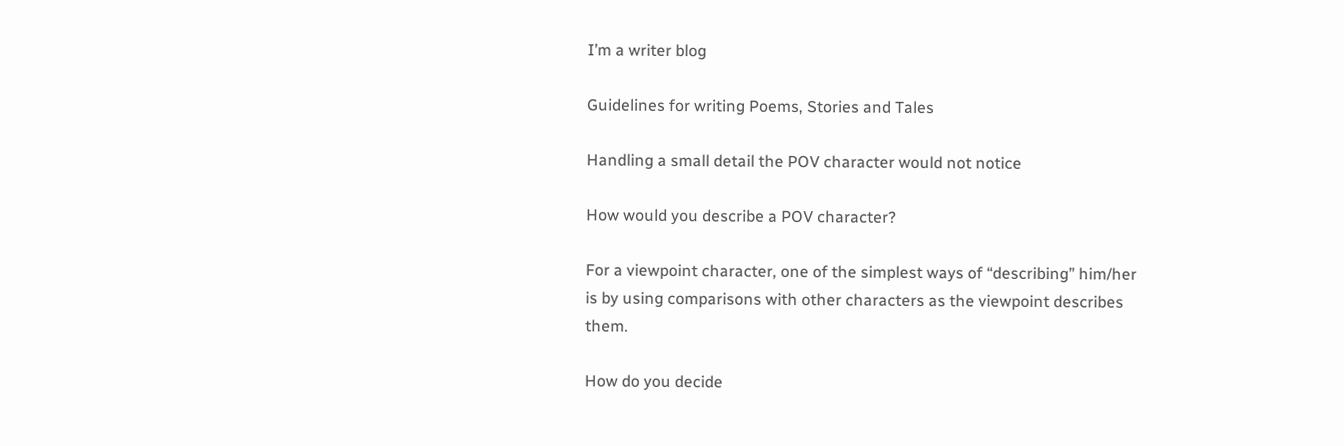I’m a writer blog

Guidelines for writing Poems, Stories and Tales

Handling a small detail the POV character would not notice

How would you describe a POV character?

For a viewpoint character, one of the simplest ways of “describing” him/her is by using comparisons with other characters as the viewpoint describes them.

How do you decide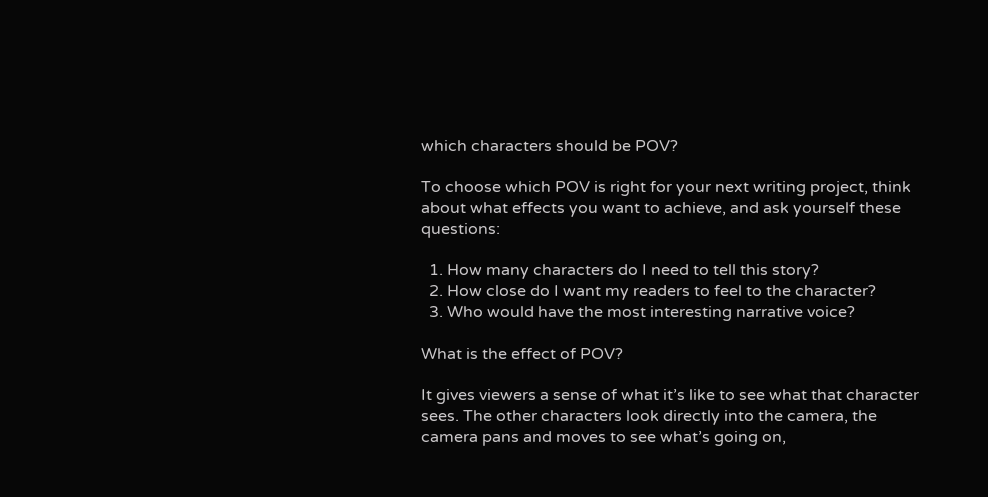which characters should be POV?

To choose which POV is right for your next writing project, think about what effects you want to achieve, and ask yourself these questions:

  1. How many characters do I need to tell this story?
  2. How close do I want my readers to feel to the character?
  3. Who would have the most interesting narrative voice?

What is the effect of POV?

It gives viewers a sense of what it’s like to see what that character sees. The other characters look directly into the camera, the camera pans and moves to see what’s going on,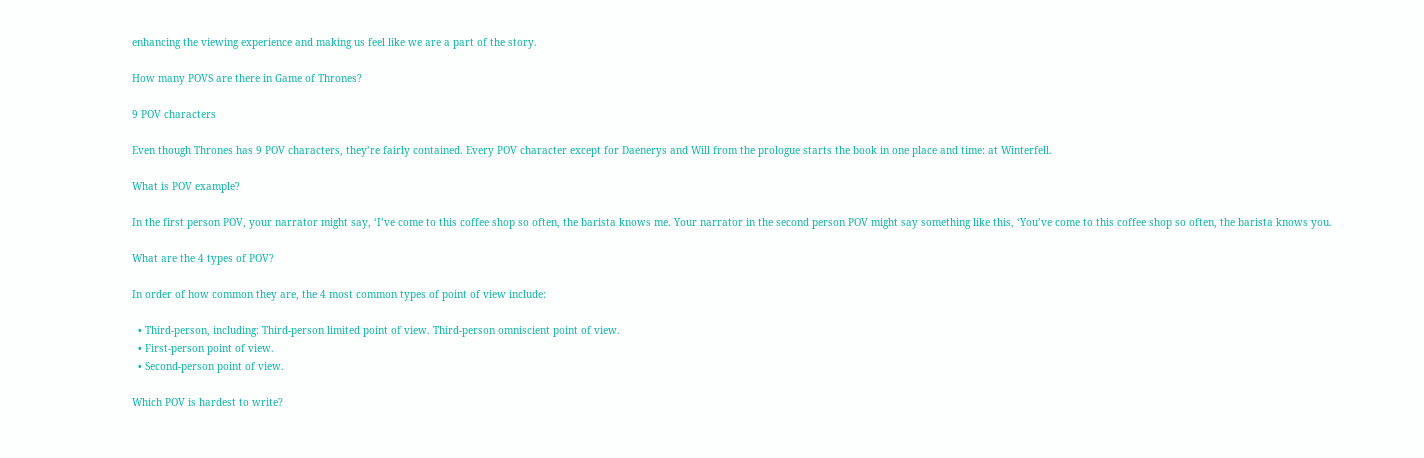enhancing the viewing experience and making us feel like we are a part of the story.

How many POVS are there in Game of Thrones?

9 POV characters

Even though Thrones has 9 POV characters, they’re fairly contained. Every POV character except for Daenerys and Will from the prologue starts the book in one place and time: at Winterfell.

What is POV example?

In the first person POV, your narrator might say, ‘I’ve come to this coffee shop so often, the barista knows me. Your narrator in the second person POV might say something like this, ‘You’ve come to this coffee shop so often, the barista knows you.

What are the 4 types of POV?

In order of how common they are, the 4 most common types of point of view include:

  • Third-person, including: Third-person limited point of view. Third-person omniscient point of view.
  • First-person point of view.
  • Second-person point of view.

Which POV is hardest to write?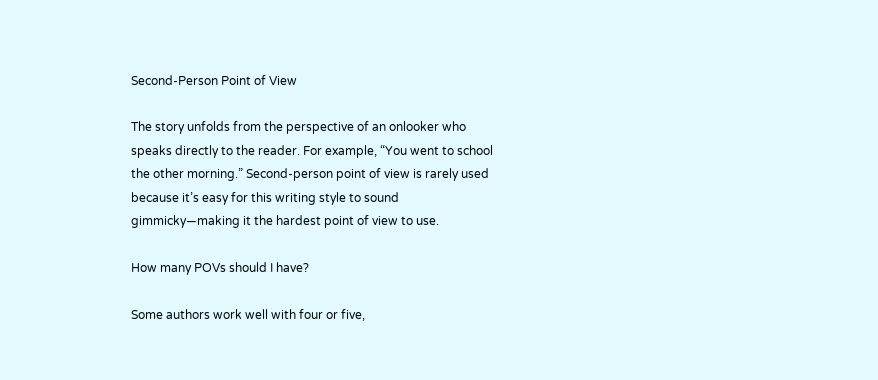Second-Person Point of View

The story unfolds from the perspective of an onlooker who speaks directly to the reader. For example, “You went to school the other morning.” Second-person point of view is rarely used because it’s easy for this writing style to sound gimmicky—making it the hardest point of view to use.

How many POVs should I have?

Some authors work well with four or five,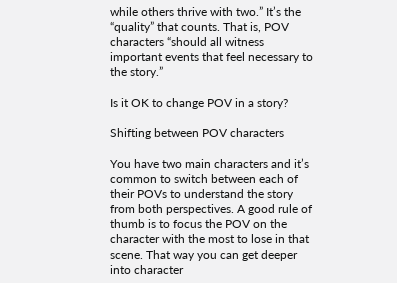while others thrive with two.” It’s the “quality” that counts. That is, POV characters “should all witness important events that feel necessary to the story.”

Is it OK to change POV in a story?

Shifting between POV characters

You have two main characters and it’s common to switch between each of their POVs to understand the story from both perspectives. A good rule of thumb is to focus the POV on the character with the most to lose in that scene. That way you can get deeper into character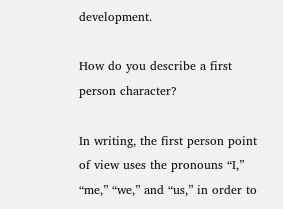development.

How do you describe a first person character?

In writing, the first person point of view uses the pronouns “I,” “me,” “we,” and “us,” in order to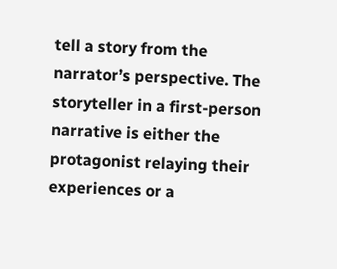tell a story from the narrator’s perspective. The storyteller in a first-person narrative is either the protagonist relaying their experiences or a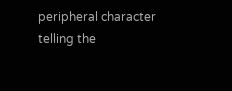peripheral character telling the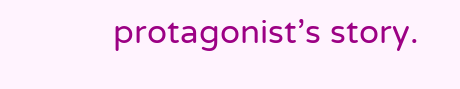protagonist’s story.